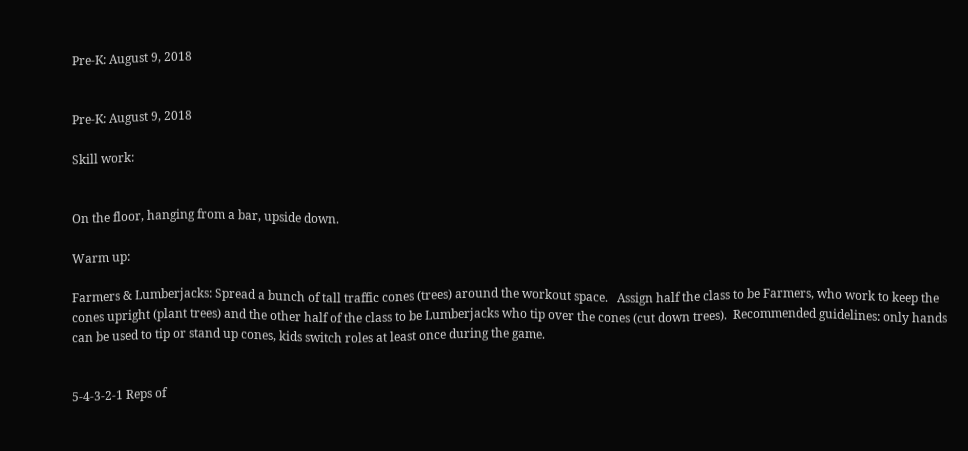Pre-K: August 9, 2018


Pre-K: August 9, 2018

Skill work:


On the floor, hanging from a bar, upside down.

Warm up:

Farmers & Lumberjacks: Spread a bunch of tall traffic cones (trees) around the workout space.   Assign half the class to be Farmers, who work to keep the cones upright (plant trees) and the other half of the class to be Lumberjacks who tip over the cones (cut down trees).  Recommended guidelines: only hands can be used to tip or stand up cones, kids switch roles at least once during the game.


5-4-3-2-1 Reps of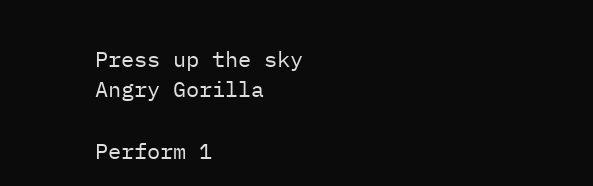Press up the sky
Angry Gorilla

Perform 1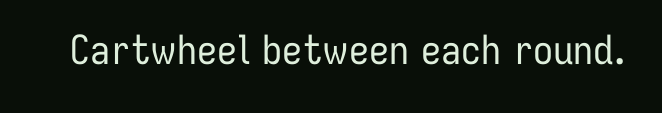Cartwheel between each round.